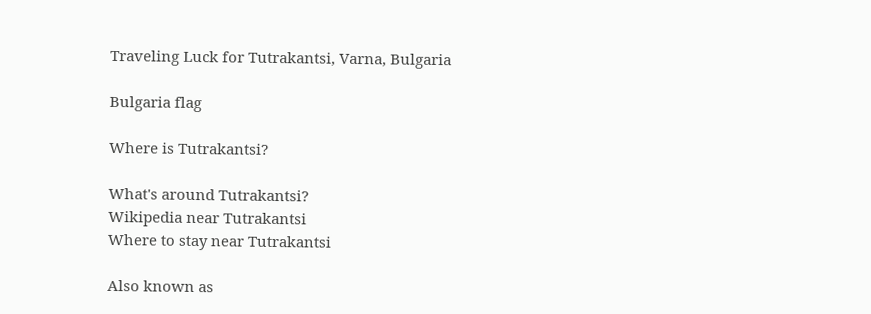Traveling Luck for Tutrakantsi, Varna, Bulgaria

Bulgaria flag

Where is Tutrakantsi?

What's around Tutrakantsi?
Wikipedia near Tutrakantsi
Where to stay near Tutrakantsi

Also known as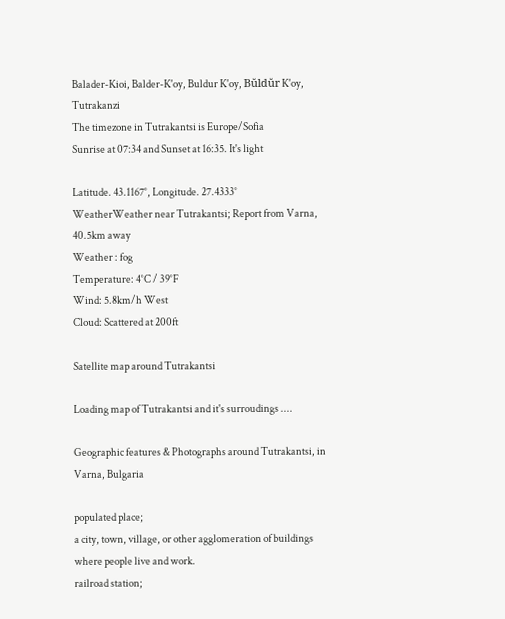Balader-Kioi, Balder-K'oy, Buldur K'oy, Bŭldŭr K'oy, Tutrakanzi
The timezone in Tutrakantsi is Europe/Sofia
Sunrise at 07:34 and Sunset at 16:35. It's light

Latitude. 43.1167°, Longitude. 27.4333°
WeatherWeather near Tutrakantsi; Report from Varna, 40.5km away
Weather : fog
Temperature: 4°C / 39°F
Wind: 5.8km/h West
Cloud: Scattered at 200ft

Satellite map around Tutrakantsi

Loading map of Tutrakantsi and it's surroudings ....

Geographic features & Photographs around Tutrakantsi, in Varna, Bulgaria

populated place;
a city, town, village, or other agglomeration of buildings where people live and work.
railroad station;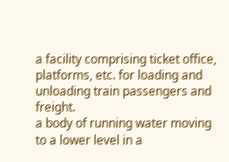a facility comprising ticket office, platforms, etc. for loading and unloading train passengers and freight.
a body of running water moving to a lower level in a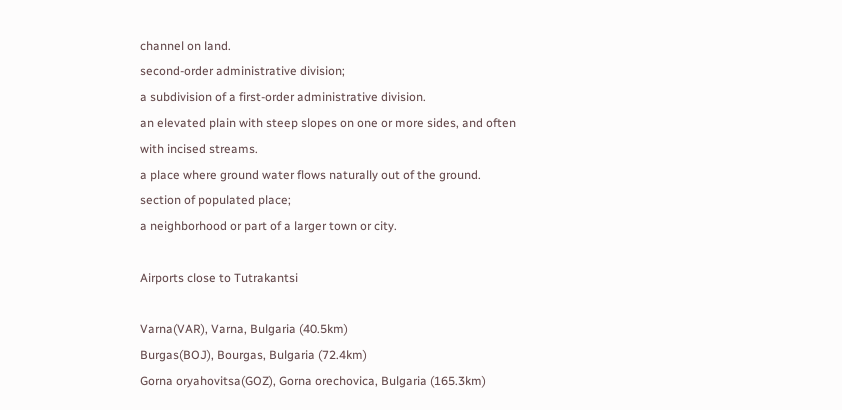channel on land.
second-order administrative division;
a subdivision of a first-order administrative division.
an elevated plain with steep slopes on one or more sides, and often with incised streams.
a place where ground water flows naturally out of the ground.
section of populated place;
a neighborhood or part of a larger town or city.

Airports close to Tutrakantsi

Varna(VAR), Varna, Bulgaria (40.5km)
Burgas(BOJ), Bourgas, Bulgaria (72.4km)
Gorna oryahovitsa(GOZ), Gorna orechovica, Bulgaria (165.3km)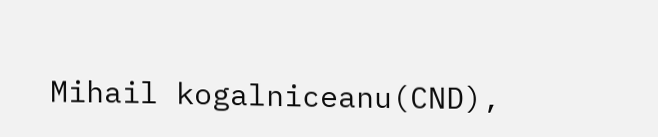Mihail kogalniceanu(CND),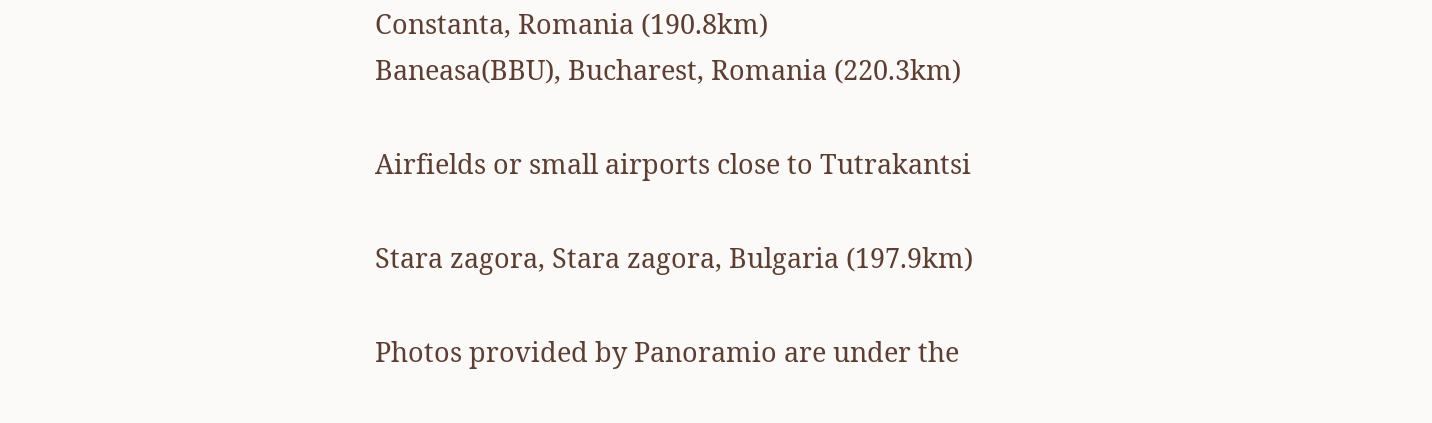Constanta, Romania (190.8km)
Baneasa(BBU), Bucharest, Romania (220.3km)

Airfields or small airports close to Tutrakantsi

Stara zagora, Stara zagora, Bulgaria (197.9km)

Photos provided by Panoramio are under the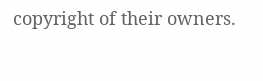copyright of their owners.